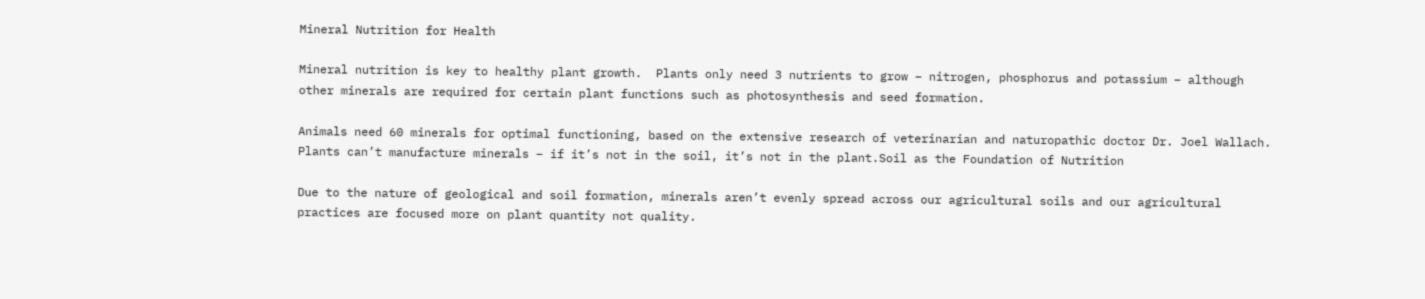Mineral Nutrition for Health

Mineral nutrition is key to healthy plant growth.  Plants only need 3 nutrients to grow – nitrogen, phosphorus and potassium – although other minerals are required for certain plant functions such as photosynthesis and seed formation.

Animals need 60 minerals for optimal functioning, based on the extensive research of veterinarian and naturopathic doctor Dr. Joel Wallach.  Plants can’t manufacture minerals – if it’s not in the soil, it’s not in the plant.Soil as the Foundation of Nutrition

Due to the nature of geological and soil formation, minerals aren’t evenly spread across our agricultural soils and our agricultural practices are focused more on plant quantity not quality.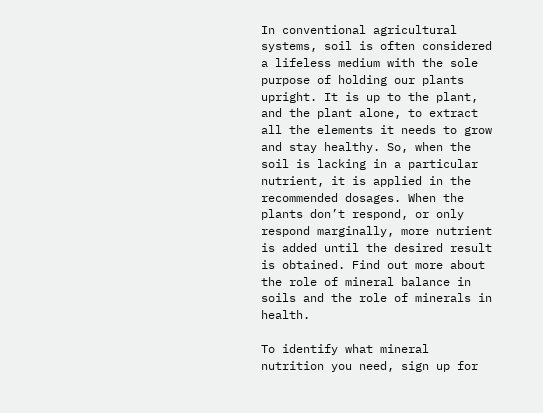In conventional agricultural systems, soil is often considered a lifeless medium with the sole purpose of holding our plants upright. It is up to the plant, and the plant alone, to extract all the elements it needs to grow and stay healthy. So, when the soil is lacking in a particular nutrient, it is applied in the recommended dosages. When the plants don’t respond, or only respond marginally, more nutrient is added until the desired result is obtained. Find out more about the role of mineral balance in soils and the role of minerals in health.

To identify what mineral nutrition you need, sign up for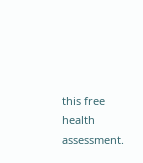this free health assessment.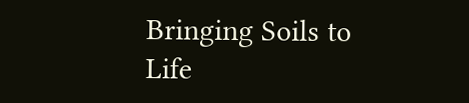Bringing Soils to Life